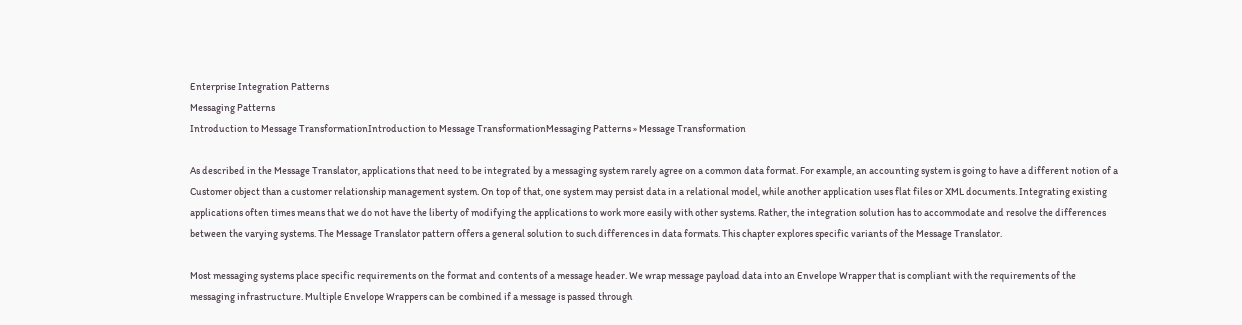Enterprise Integration Patterns
Messaging Patterns
Introduction to Message TransformationIntroduction to Message TransformationMessaging Patterns » Message Transformation

As described in the Message Translator, applications that need to be integrated by a messaging system rarely agree on a common data format. For example, an accounting system is going to have a different notion of a Customer object than a customer relationship management system. On top of that, one system may persist data in a relational model, while another application uses flat files or XML documents. Integrating existing applications often times means that we do not have the liberty of modifying the applications to work more easily with other systems. Rather, the integration solution has to accommodate and resolve the differences between the varying systems. The Message Translator pattern offers a general solution to such differences in data formats. This chapter explores specific variants of the Message Translator.

Most messaging systems place specific requirements on the format and contents of a message header. We wrap message payload data into an Envelope Wrapper that is compliant with the requirements of the messaging infrastructure. Multiple Envelope Wrappers can be combined if a message is passed through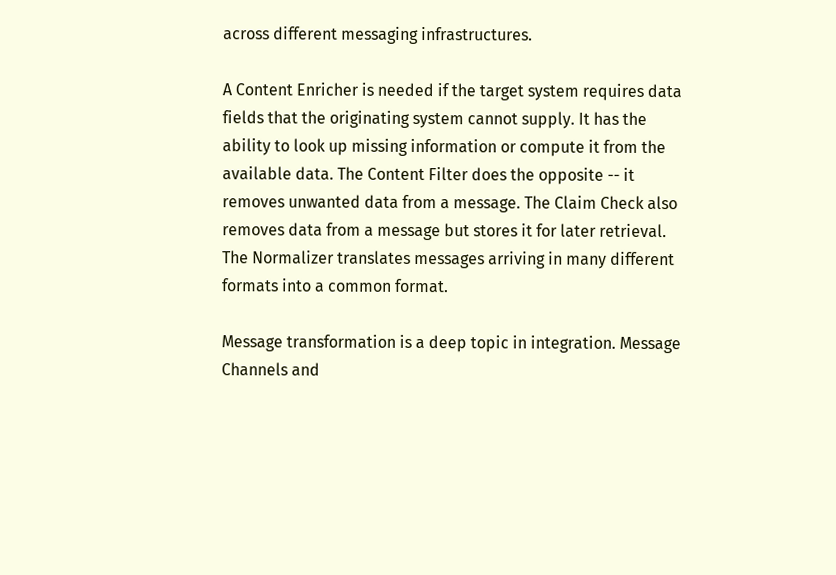across different messaging infrastructures.

A Content Enricher is needed if the target system requires data fields that the originating system cannot supply. It has the ability to look up missing information or compute it from the available data. The Content Filter does the opposite -- it removes unwanted data from a message. The Claim Check also removes data from a message but stores it for later retrieval. The Normalizer translates messages arriving in many different formats into a common format.

Message transformation is a deep topic in integration. Message Channels and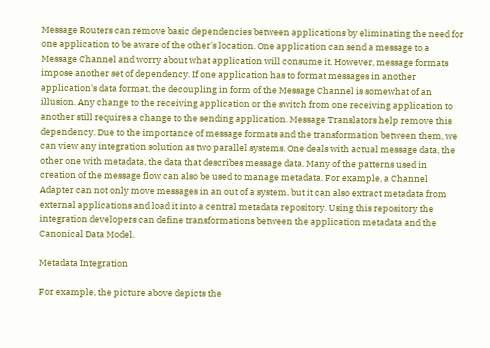Message Routers can remove basic dependencies between applications by eliminating the need for one application to be aware of the other's location. One application can send a message to a Message Channel and worry about what application will consume it. However, message formats impose another set of dependency. If one application has to format messages in another application's data format, the decoupling in form of the Message Channel is somewhat of an illusion. Any change to the receiving application or the switch from one receiving application to another still requires a change to the sending application. Message Translators help remove this dependency. Due to the importance of message formats and the transformation between them, we can view any integration solution as two parallel systems. One deals with actual message data, the other one with metadata, the data that describes message data. Many of the patterns used in creation of the message flow can also be used to manage metadata. For example, a Channel Adapter can not only move messages in an out of a system, but it can also extract metadata from external applications and load it into a central metadata repository. Using this repository the integration developers can define transformations between the application metadata and the Canonical Data Model.

Metadata Integration

For example, the picture above depicts the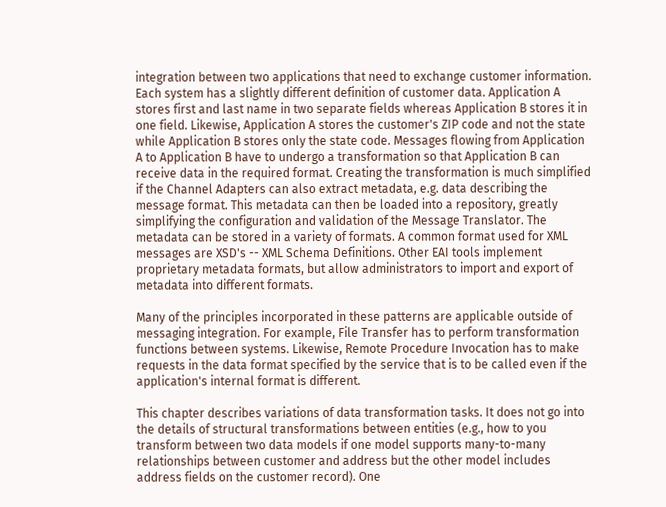integration between two applications that need to exchange customer information. Each system has a slightly different definition of customer data. Application A stores first and last name in two separate fields whereas Application B stores it in one field. Likewise, Application A stores the customer's ZIP code and not the state while Application B stores only the state code. Messages flowing from Application A to Application B have to undergo a transformation so that Application B can receive data in the required format. Creating the transformation is much simplified if the Channel Adapters can also extract metadata, e.g. data describing the message format. This metadata can then be loaded into a repository, greatly simplifying the configuration and validation of the Message Translator. The metadata can be stored in a variety of formats. A common format used for XML messages are XSD's -- XML Schema Definitions. Other EAI tools implement proprietary metadata formats, but allow administrators to import and export of metadata into different formats.

Many of the principles incorporated in these patterns are applicable outside of messaging integration. For example, File Transfer has to perform transformation functions between systems. Likewise, Remote Procedure Invocation has to make requests in the data format specified by the service that is to be called even if the application's internal format is different.

This chapter describes variations of data transformation tasks. It does not go into the details of structural transformations between entities (e.g., how to you transform between two data models if one model supports many-to-many relationships between customer and address but the other model includes address fields on the customer record). One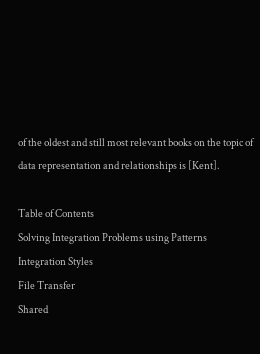of the oldest and still most relevant books on the topic of data representation and relationships is [Kent].

Table of Contents
Solving Integration Problems using Patterns
Integration Styles
File Transfer
Shared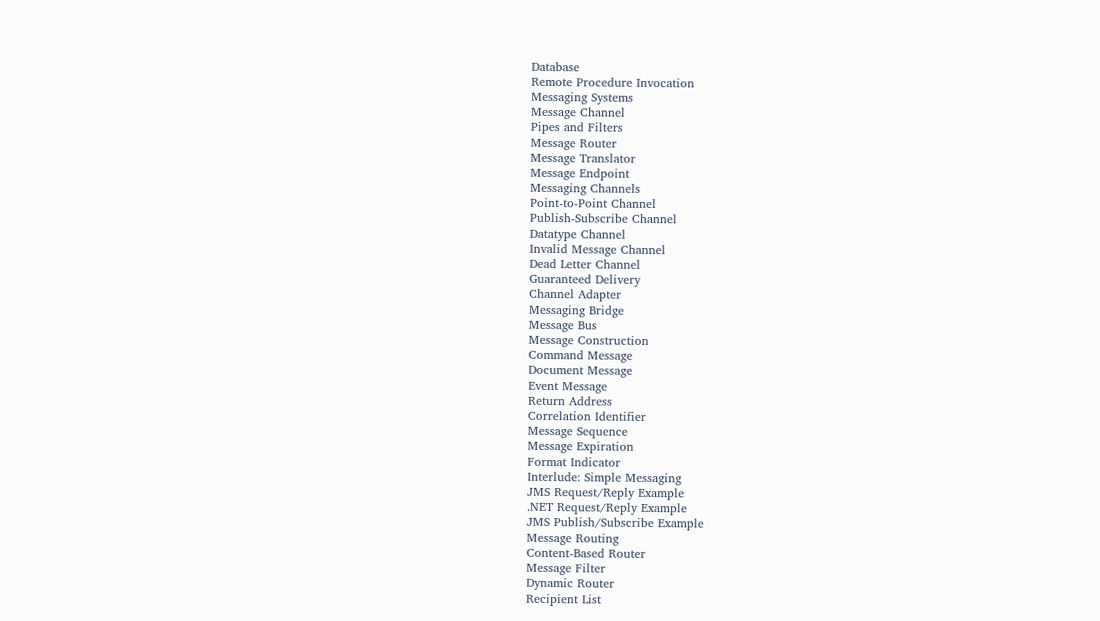Database
Remote Procedure Invocation
Messaging Systems
Message Channel
Pipes and Filters
Message Router
Message Translator
Message Endpoint
Messaging Channels
Point-to-Point Channel
Publish-Subscribe Channel
Datatype Channel
Invalid Message Channel
Dead Letter Channel
Guaranteed Delivery
Channel Adapter
Messaging Bridge
Message Bus
Message Construction
Command Message
Document Message
Event Message
Return Address
Correlation Identifier
Message Sequence
Message Expiration
Format Indicator
Interlude: Simple Messaging
JMS Request/Reply Example
.NET Request/Reply Example
JMS Publish/Subscribe Example
Message Routing
Content-Based Router
Message Filter
Dynamic Router
Recipient List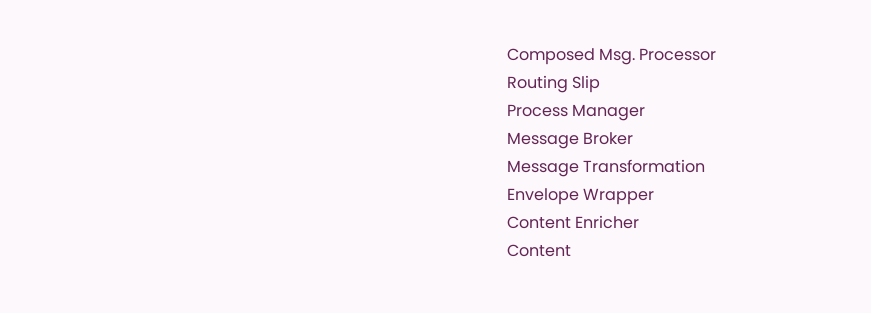Composed Msg. Processor
Routing Slip
Process Manager
Message Broker
Message Transformation
Envelope Wrapper
Content Enricher
Content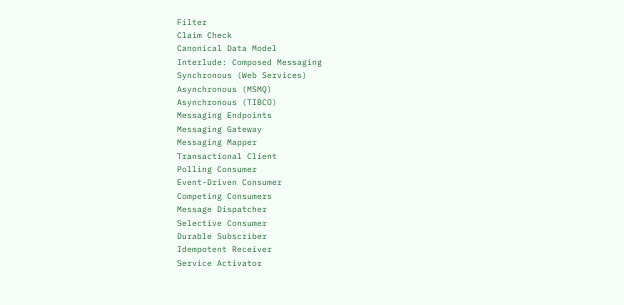Filter
Claim Check
Canonical Data Model
Interlude: Composed Messaging
Synchronous (Web Services)
Asynchronous (MSMQ)
Asynchronous (TIBCO)
Messaging Endpoints
Messaging Gateway
Messaging Mapper
Transactional Client
Polling Consumer
Event-Driven Consumer
Competing Consumers
Message Dispatcher
Selective Consumer
Durable Subscriber
Idempotent Receiver
Service Activator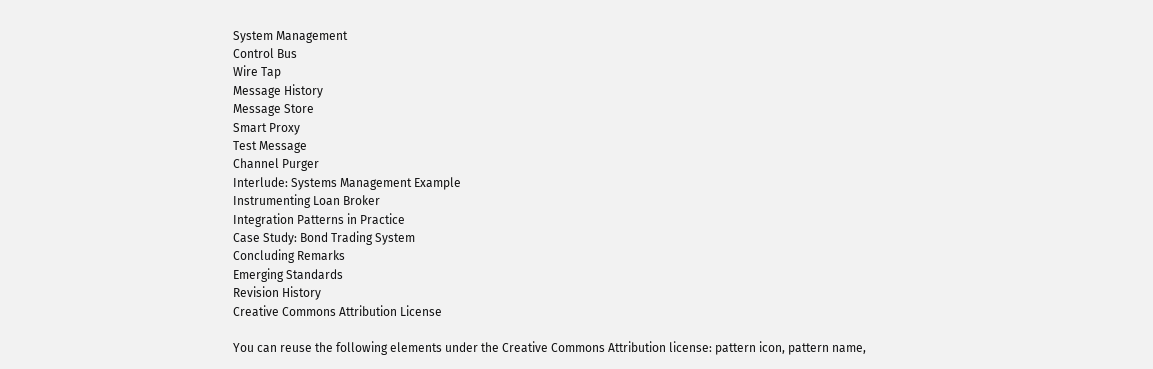System Management
Control Bus
Wire Tap
Message History
Message Store
Smart Proxy
Test Message
Channel Purger
Interlude: Systems Management Example
Instrumenting Loan Broker
Integration Patterns in Practice
Case Study: Bond Trading System
Concluding Remarks
Emerging Standards
Revision History
Creative Commons Attribution License

You can reuse the following elements under the Creative Commons Attribution license: pattern icon, pattern name,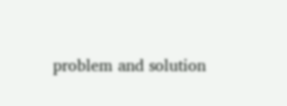problem and solution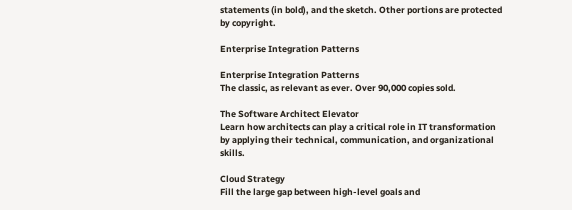statements (in bold), and the sketch. Other portions are protected by copyright.

Enterprise Integration Patterns

Enterprise Integration Patterns
The classic, as relevant as ever. Over 90,000 copies sold.

The Software Architect Elevator
Learn how architects can play a critical role in IT transformation by applying their technical, communication, and organizational skills.

Cloud Strategy
Fill the large gap between high-level goals and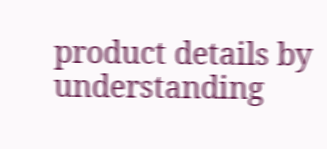product details by understanding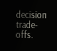decision trade-offs.